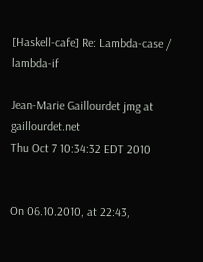[Haskell-cafe] Re: Lambda-case / lambda-if

Jean-Marie Gaillourdet jmg at gaillourdet.net
Thu Oct 7 10:34:32 EDT 2010


On 06.10.2010, at 22:43,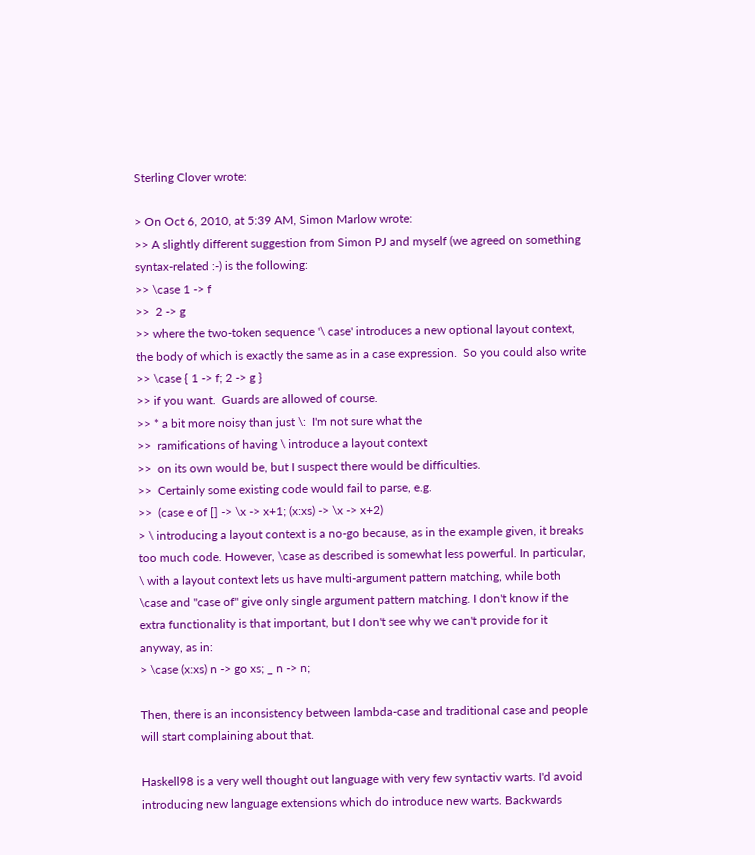Sterling Clover wrote:

> On Oct 6, 2010, at 5:39 AM, Simon Marlow wrote:
>> A slightly different suggestion from Simon PJ and myself (we agreed on something syntax-related :-) is the following:
>> \case 1 -> f
>>  2 -> g
>> where the two-token sequence '\ case' introduces a new optional layout context, the body of which is exactly the same as in a case expression.  So you could also write
>> \case { 1 -> f; 2 -> g }
>> if you want.  Guards are allowed of course.
>> * a bit more noisy than just \:  I'm not sure what the
>>  ramifications of having \ introduce a layout context
>>  on its own would be, but I suspect there would be difficulties.
>>  Certainly some existing code would fail to parse, e.g.
>>  (case e of [] -> \x -> x+1; (x:xs) -> \x -> x+2)
> \ introducing a layout context is a no-go because, as in the example given, it breaks too much code. However, \case as described is somewhat less powerful. In particular, \ with a layout context lets us have multi-argument pattern matching, while both \case and "case of" give only single argument pattern matching. I don't know if the extra functionality is that important, but I don't see why we can't provide for it anyway, as in:
> \case (x:xs) n -> go xs; _ n -> n;

Then, there is an inconsistency between lambda-case and traditional case and people will start complaining about that.

Haskell98 is a very well thought out language with very few syntactiv warts. I'd avoid introducing new language extensions which do introduce new warts. Backwards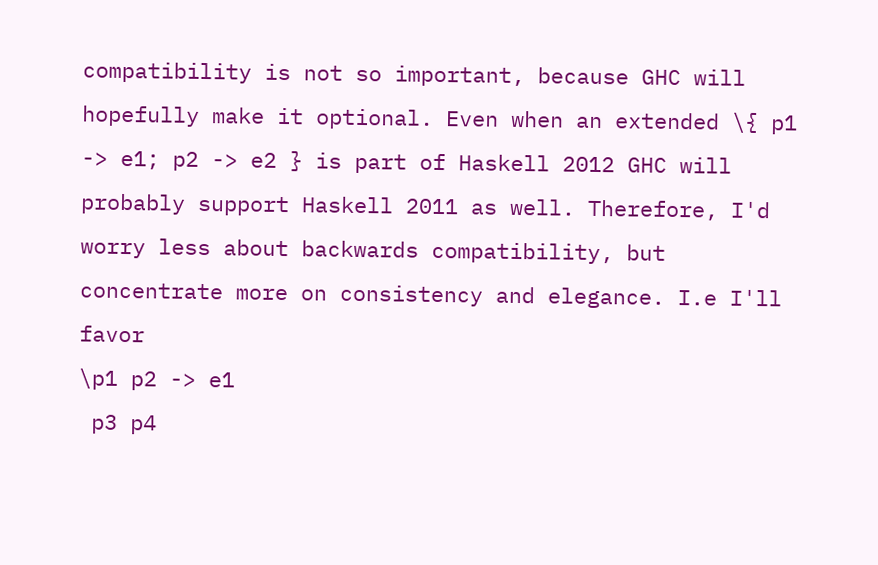compatibility is not so important, because GHC will hopefully make it optional. Even when an extended \{ p1 -> e1; p2 -> e2 } is part of Haskell 2012 GHC will probably support Haskell 2011 as well. Therefore, I'd worry less about backwards compatibility, but concentrate more on consistency and elegance. I.e I'll favor
\p1 p2 -> e1
 p3 p4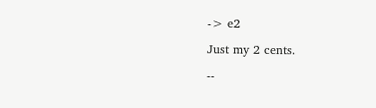-> e2

Just my 2 cents.

--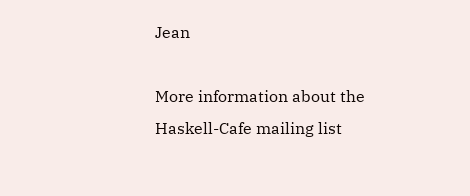Jean

More information about the Haskell-Cafe mailing list